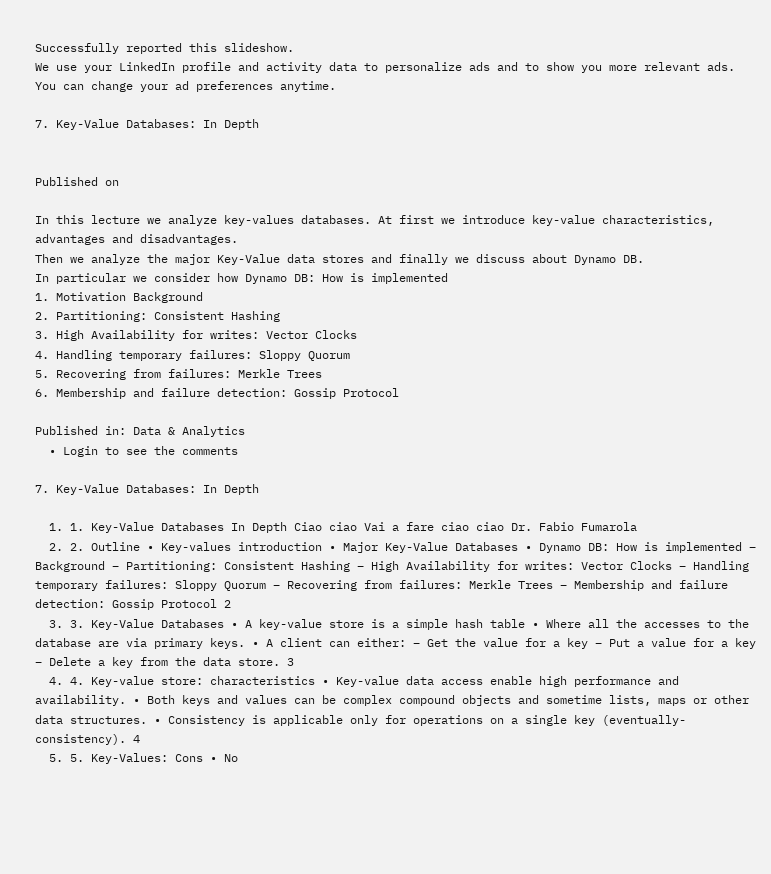Successfully reported this slideshow.
We use your LinkedIn profile and activity data to personalize ads and to show you more relevant ads. You can change your ad preferences anytime.

7. Key-Value Databases: In Depth


Published on

In this lecture we analyze key-values databases. At first we introduce key-value characteristics, advantages and disadvantages.
Then we analyze the major Key-Value data stores and finally we discuss about Dynamo DB.
In particular we consider how Dynamo DB: How is implemented
1. Motivation Background
2. Partitioning: Consistent Hashing
3. High Availability for writes: Vector Clocks
4. Handling temporary failures: Sloppy Quorum
5. Recovering from failures: Merkle Trees
6. Membership and failure detection: Gossip Protocol

Published in: Data & Analytics
  • Login to see the comments

7. Key-Value Databases: In Depth

  1. 1. Key-Value Databases In Depth Ciao ciao Vai a fare ciao ciao Dr. Fabio Fumarola
  2. 2. Outline • Key-values introduction • Major Key-Value Databases • Dynamo DB: How is implemented – Background – Partitioning: Consistent Hashing – High Availability for writes: Vector Clocks – Handling temporary failures: Sloppy Quorum – Recovering from failures: Merkle Trees – Membership and failure detection: Gossip Protocol 2
  3. 3. Key-Value Databases • A key-value store is a simple hash table • Where all the accesses to the database are via primary keys. • A client can either: – Get the value for a key – Put a value for a key – Delete a key from the data store. 3
  4. 4. Key-value store: characteristics • Key-value data access enable high performance and availability. • Both keys and values can be complex compound objects and sometime lists, maps or other data structures. • Consistency is applicable only for operations on a single key (eventually-consistency). 4
  5. 5. Key-Values: Cons • No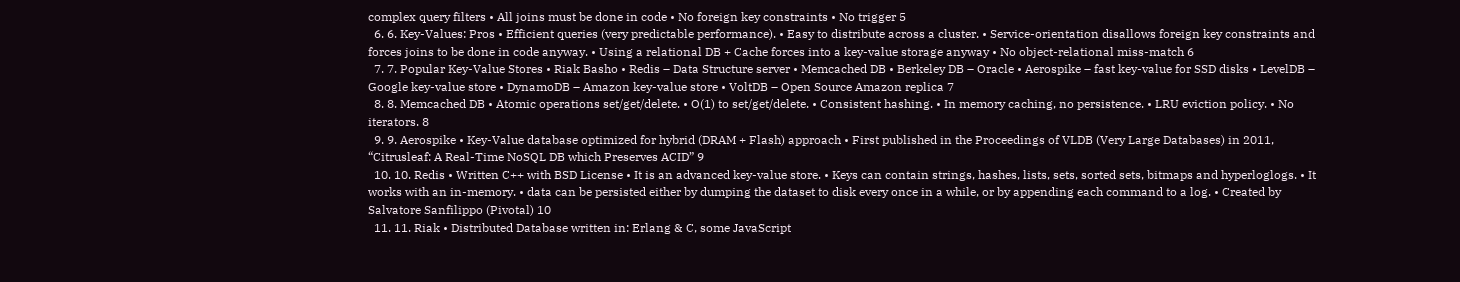complex query filters • All joins must be done in code • No foreign key constraints • No trigger 5
  6. 6. Key-Values: Pros • Efficient queries (very predictable performance). • Easy to distribute across a cluster. • Service-orientation disallows foreign key constraints and forces joins to be done in code anyway. • Using a relational DB + Cache forces into a key-value storage anyway • No object-relational miss-match 6
  7. 7. Popular Key-Value Stores • Riak Basho • Redis – Data Structure server • Memcached DB • Berkeley DB – Oracle • Aerospike – fast key-value for SSD disks • LevelDB – Google key-value store • DynamoDB – Amazon key-value store • VoltDB – Open Source Amazon replica 7
  8. 8. Memcached DB • Atomic operations set/get/delete. • O(1) to set/get/delete. • Consistent hashing. • In memory caching, no persistence. • LRU eviction policy. • No iterators. 8
  9. 9. Aerospike • Key-Value database optimized for hybrid (DRAM + Flash) approach • First published in the Proceedings of VLDB (Very Large Databases) in 2011, “Citrusleaf: A Real-Time NoSQL DB which Preserves ACID” 9
  10. 10. Redis • Written C++ with BSD License • It is an advanced key-value store. • Keys can contain strings, hashes, lists, sets, sorted sets, bitmaps and hyperloglogs. • It works with an in-memory. • data can be persisted either by dumping the dataset to disk every once in a while, or by appending each command to a log. • Created by Salvatore Sanfilippo (Pivotal) 10
  11. 11. Riak • Distributed Database written in: Erlang & C, some JavaScript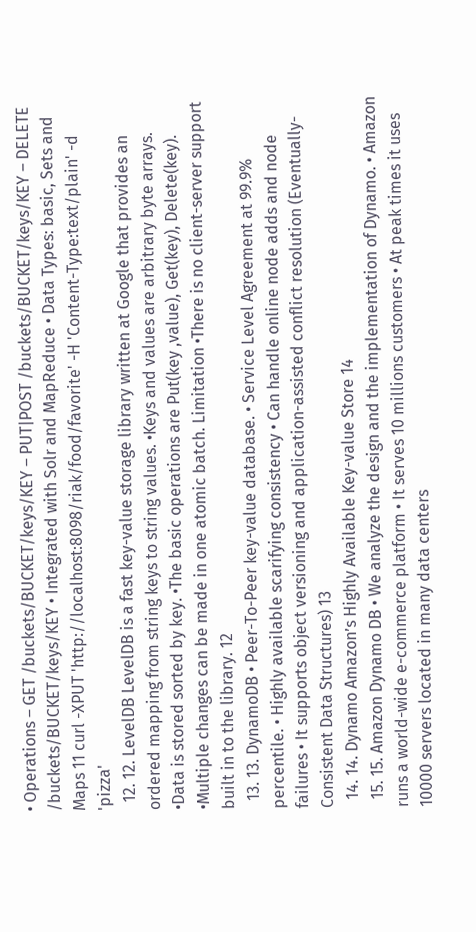• Operations – GET /buckets/BUCKET/keys/KEY – PUT|POST /buckets/BUCKET/keys/KEY – DELETE /buckets/BUCKET/keys/KEY • Integrated with Solr and MapReduce • Data Types: basic, Sets and Maps 11 curl -XPUT 'http://localhost:8098/riak/food/favorite' -H 'Content-Type:text/plain' -d 'pizza'
  12. 12. LevelDB LevelDB is a fast key-value storage library written at Google that provides an ordered mapping from string keys to string values. •Keys and values are arbitrary byte arrays. •Data is stored sorted by key. •The basic operations are Put(key ,value), Get(key), Delete(key). •Multiple changes can be made in one atomic batch. Limitation •There is no client-server support built in to the library. 12
  13. 13. DynamoDB • Peer-To-Peer key-value database. • Service Level Agreement at 99.9% percentile. • Highly available scarifying consistency • Can handle online node adds and node failures • It supports object versioning and application-assisted conflict resolution (Eventually-Consistent Data Structures) 13
  14. 14. Dynamo Amazon’s Highly Available Key-value Store 14
  15. 15. Amazon Dynamo DB • We analyze the design and the implementation of Dynamo. • Amazon runs a world-wide e-commerce platform • It serves 10 millions customers • At peak times it uses 10000 servers located in many data centers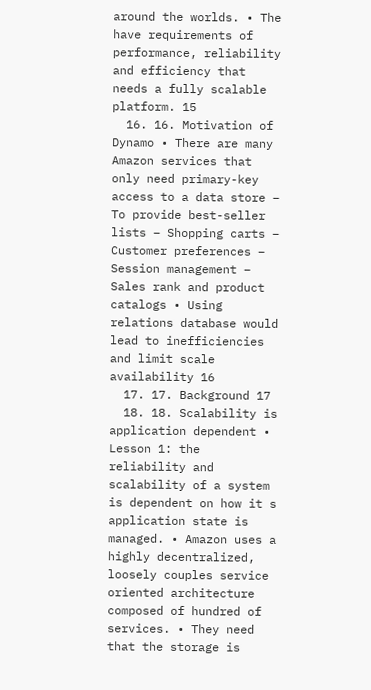around the worlds. • The have requirements of performance, reliability and efficiency that needs a fully scalable platform. 15
  16. 16. Motivation of Dynamo • There are many Amazon services that only need primary-key access to a data store – To provide best-seller lists – Shopping carts – Customer preferences – Session management – Sales rank and product catalogs • Using relations database would lead to inefficiencies and limit scale availability 16
  17. 17. Background 17
  18. 18. Scalability is application dependent • Lesson 1: the reliability and scalability of a system is dependent on how it s application state is managed. • Amazon uses a highly decentralized, loosely couples service oriented architecture composed of hundred of services. • They need that the storage is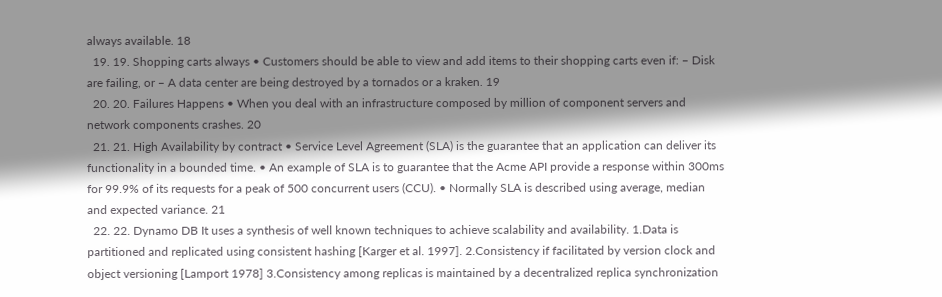always available. 18
  19. 19. Shopping carts always • Customers should be able to view and add items to their shopping carts even if: – Disk are failing, or – A data center are being destroyed by a tornados or a kraken. 19
  20. 20. Failures Happens • When you deal with an infrastructure composed by million of component servers and network components crashes. 20
  21. 21. High Availability by contract • Service Level Agreement (SLA) is the guarantee that an application can deliver its functionality in a bounded time. • An example of SLA is to guarantee that the Acme API provide a response within 300ms for 99.9% of its requests for a peak of 500 concurrent users (CCU). • Normally SLA is described using average, median and expected variance. 21
  22. 22. Dynamo DB It uses a synthesis of well known techniques to achieve scalability and availability. 1.Data is partitioned and replicated using consistent hashing [Karger et al. 1997]. 2.Consistency if facilitated by version clock and object versioning [Lamport 1978] 3.Consistency among replicas is maintained by a decentralized replica synchronization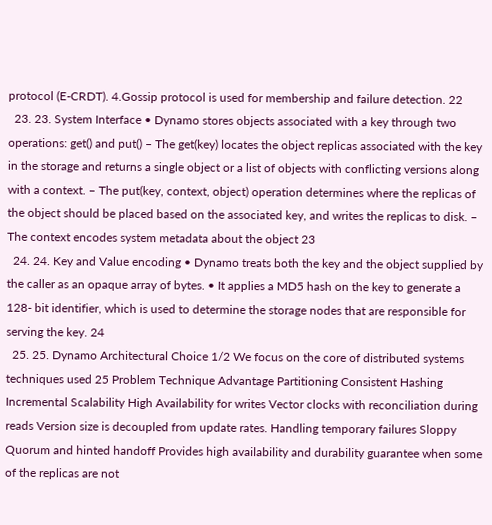protocol (E-CRDT). 4.Gossip protocol is used for membership and failure detection. 22
  23. 23. System Interface • Dynamo stores objects associated with a key through two operations: get() and put() – The get(key) locates the object replicas associated with the key in the storage and returns a single object or a list of objects with conflicting versions along with a context. – The put(key, context, object) operation determines where the replicas of the object should be placed based on the associated key, and writes the replicas to disk. – The context encodes system metadata about the object 23
  24. 24. Key and Value encoding • Dynamo treats both the key and the object supplied by the caller as an opaque array of bytes. • It applies a MD5 hash on the key to generate a 128- bit identifier, which is used to determine the storage nodes that are responsible for serving the key. 24
  25. 25. Dynamo Architectural Choice 1/2 We focus on the core of distributed systems techniques used 25 Problem Technique Advantage Partitioning Consistent Hashing Incremental Scalability High Availability for writes Vector clocks with reconciliation during reads Version size is decoupled from update rates. Handling temporary failures Sloppy Quorum and hinted handoff Provides high availability and durability guarantee when some of the replicas are not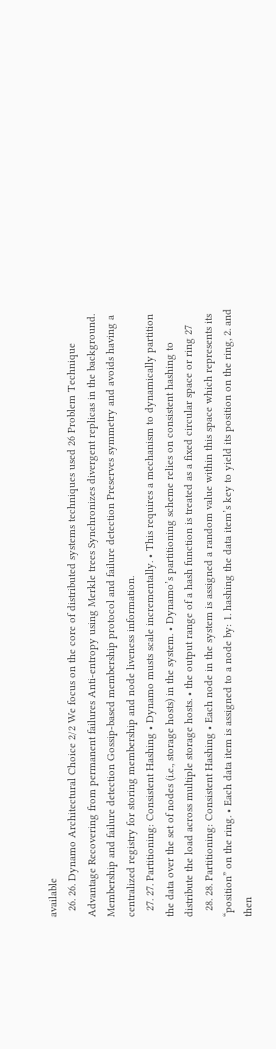available
  26. 26. Dynamo Architectural Choice 2/2 We focus on the core of distributed systems techniques used 26 Problem Technique Advantage Recovering from permanent failures Anti-entropy using Merkle trees Synchronizes divergent replicas in the background. Membership and failure detection Gossip-based membership protocol and failure detection Preserves symmetry and avoids having a centralized registry for storing membership and node liveness information.
  27. 27. Partitioning: Consistent Hashing • Dynamo musts scale incrementally. • This requires a mechanism to dynamically partition the data over the set of nodes (i.e., storage hosts) in the system. • Dynamo’s partitioning scheme relies on consistent hashing to distribute the load across multiple storage hosts. • the output range of a hash function is treated as a fixed circular space or ring 27
  28. 28. Partitioning: Consistent Hashing • Each node in the system is assigned a random value within this space which represents its “position” on the ring. • Each data item is assigned to a node by: 1. hashing the data item’s key to yield its position on the ring, 2. and then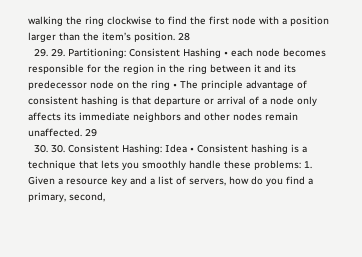walking the ring clockwise to find the first node with a position larger than the item’s position. 28
  29. 29. Partitioning: Consistent Hashing • each node becomes responsible for the region in the ring between it and its predecessor node on the ring • The principle advantage of consistent hashing is that departure or arrival of a node only affects its immediate neighbors and other nodes remain unaffected. 29
  30. 30. Consistent Hashing: Idea • Consistent hashing is a technique that lets you smoothly handle these problems: 1. Given a resource key and a list of servers, how do you find a primary, second,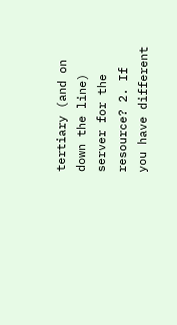tertiary (and on down the line) server for the resource? 2. If you have different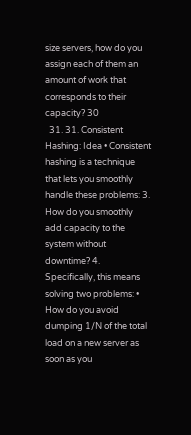size servers, how do you assign each of them an amount of work that corresponds to their capacity? 30
  31. 31. Consistent Hashing: Idea • Consistent hashing is a technique that lets you smoothly handle these problems: 3. How do you smoothly add capacity to the system without downtime? 4. Specifically, this means solving two problems: • How do you avoid dumping 1/N of the total load on a new server as soon as you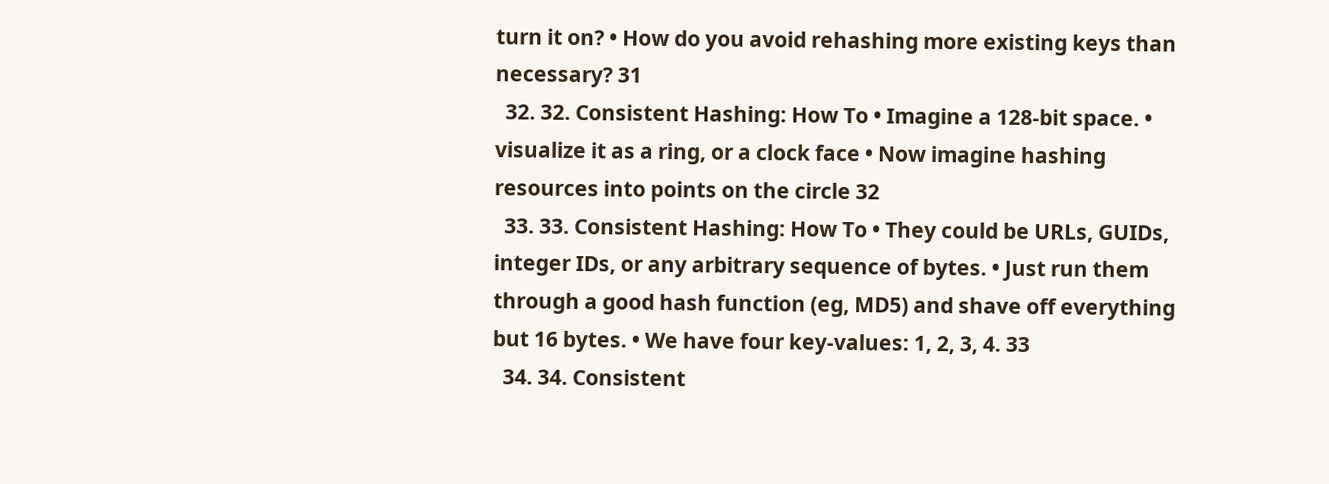turn it on? • How do you avoid rehashing more existing keys than necessary? 31
  32. 32. Consistent Hashing: How To • Imagine a 128-bit space. • visualize it as a ring, or a clock face • Now imagine hashing resources into points on the circle 32
  33. 33. Consistent Hashing: How To • They could be URLs, GUIDs, integer IDs, or any arbitrary sequence of bytes. • Just run them through a good hash function (eg, MD5) and shave off everything but 16 bytes. • We have four key-values: 1, 2, 3, 4. 33
  34. 34. Consistent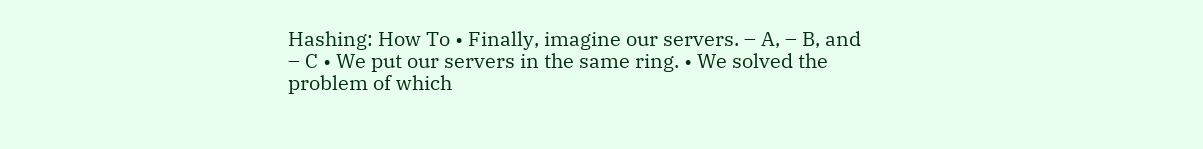Hashing: How To • Finally, imagine our servers. – A, – B, and – C • We put our servers in the same ring. • We solved the problem of which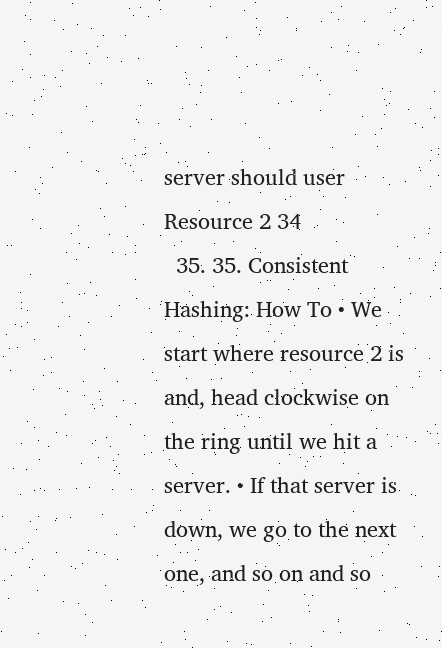server should user Resource 2 34
  35. 35. Consistent Hashing: How To • We start where resource 2 is and, head clockwise on the ring until we hit a server. • If that server is down, we go to the next one, and so on and so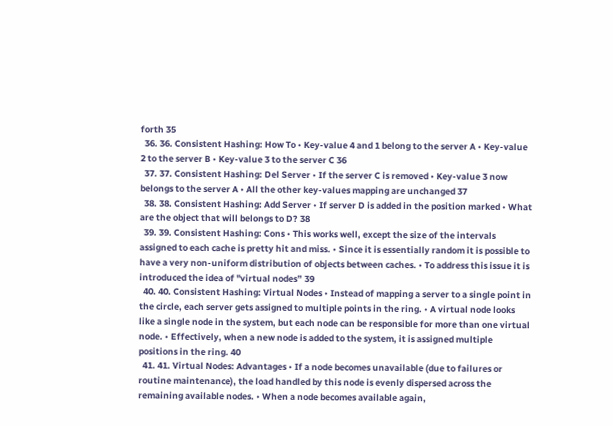forth 35
  36. 36. Consistent Hashing: How To • Key-value 4 and 1 belong to the server A • Key-value 2 to the server B • Key-value 3 to the server C 36
  37. 37. Consistent Hashing: Del Server • If the server C is removed • Key-value 3 now belongs to the server A • All the other key-values mapping are unchanged 37
  38. 38. Consistent Hashing: Add Server • If server D is added in the position marked • What are the object that will belongs to D? 38
  39. 39. Consistent Hashing: Cons • This works well, except the size of the intervals assigned to each cache is pretty hit and miss. • Since it is essentially random it is possible to have a very non-uniform distribution of objects between caches. • To address this issue it is introduced the idea of "virtual nodes” 39
  40. 40. Consistent Hashing: Virtual Nodes • Instead of mapping a server to a single point in the circle, each server gets assigned to multiple points in the ring. • A virtual node looks like a single node in the system, but each node can be responsible for more than one virtual node. • Effectively, when a new node is added to the system, it is assigned multiple positions in the ring. 40
  41. 41. Virtual Nodes: Advantages • If a node becomes unavailable (due to failures or routine maintenance), the load handled by this node is evenly dispersed across the remaining available nodes. • When a node becomes available again,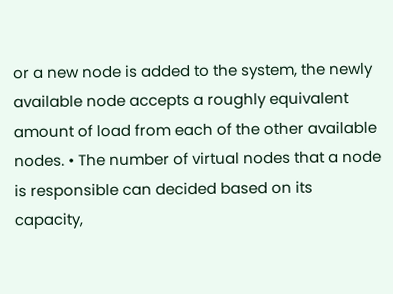or a new node is added to the system, the newly available node accepts a roughly equivalent amount of load from each of the other available nodes. • The number of virtual nodes that a node is responsible can decided based on its capacity,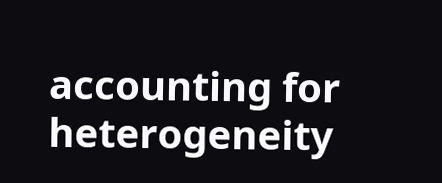accounting for heterogeneity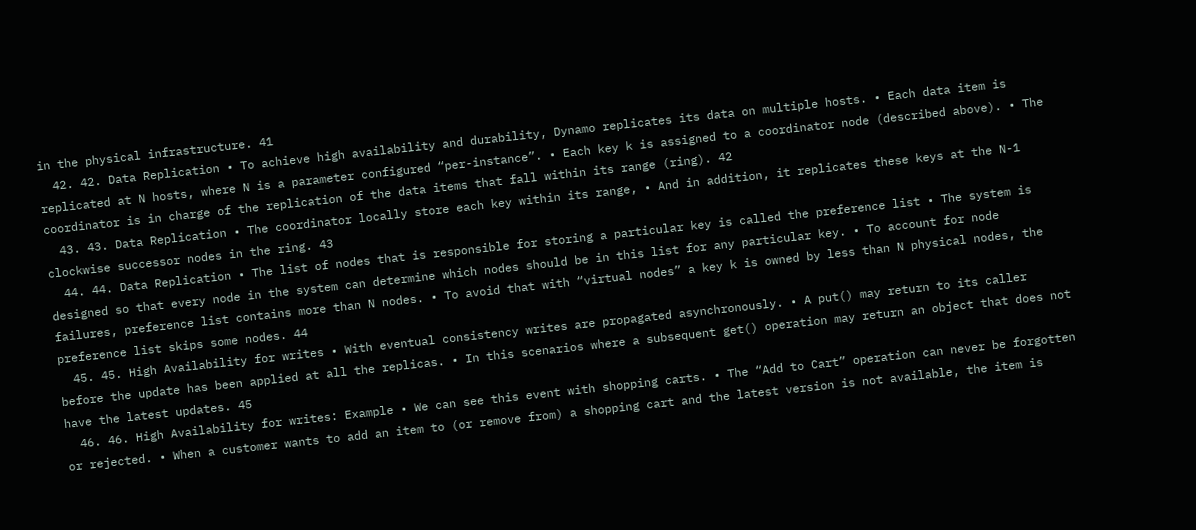in the physical infrastructure. 41
  42. 42. Data Replication • To achieve high availability and durability, Dynamo replicates its data on multiple hosts. • Each data item is replicated at N hosts, where N is a parameter configured “per-instance”. • Each key k is assigned to a coordinator node (described above). • The coordinator is in charge of the replication of the data items that fall within its range (ring). 42
  43. 43. Data Replication • The coordinator locally store each key within its range, • And in addition, it replicates these keys at the N-1 clockwise successor nodes in the ring. 43
  44. 44. Data Replication • The list of nodes that is responsible for storing a particular key is called the preference list • The system is designed so that every node in the system can determine which nodes should be in this list for any particular key. • To account for node failures, preference list contains more than N nodes. • To avoid that with “virtual nodes” a key k is owned by less than N physical nodes, the preference list skips some nodes. 44
  45. 45. High Availability for writes • With eventual consistency writes are propagated asynchronously. • A put() may return to its caller before the update has been applied at all the replicas. • In this scenarios where a subsequent get() operation may return an object that does not have the latest updates. 45
  46. 46. High Availability for writes: Example • We can see this event with shopping carts. • The “Add to Cart” operation can never be forgotten or rejected. • When a customer wants to add an item to (or remove from) a shopping cart and the latest version is not available, the item is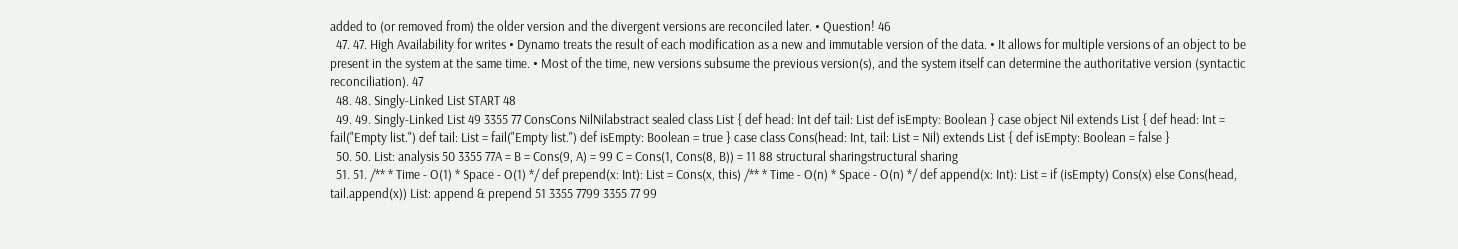added to (or removed from) the older version and the divergent versions are reconciled later. • Question! 46
  47. 47. High Availability for writes • Dynamo treats the result of each modification as a new and immutable version of the data. • It allows for multiple versions of an object to be present in the system at the same time. • Most of the time, new versions subsume the previous version(s), and the system itself can determine the authoritative version (syntactic reconciliation). 47
  48. 48. Singly-Linked List START 48
  49. 49. Singly-Linked List 49 3355 77 ConsCons NilNilabstract sealed class List { def head: Int def tail: List def isEmpty: Boolean } case object Nil extends List { def head: Int = fail("Empty list.") def tail: List = fail("Empty list.") def isEmpty: Boolean = true } case class Cons(head: Int, tail: List = Nil) extends List { def isEmpty: Boolean = false }
  50. 50. List: analysis 50 3355 77A = B = Cons(9, A) = 99 C = Cons(1, Cons(8, B)) = 11 88 structural sharingstructural sharing
  51. 51. /** * Time - O(1) * Space - O(1) */ def prepend(x: Int): List = Cons(x, this) /** * Time - O(n) * Space - O(n) */ def append(x: Int): List = if (isEmpty) Cons(x) else Cons(head, tail.append(x)) List: append & prepend 51 3355 7799 3355 77 99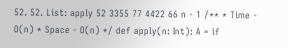52. 52. List: apply 52 3355 77 4422 66 n - 1 /** * Time - O(n) * Space - O(n) */ def apply(n: Int): A = if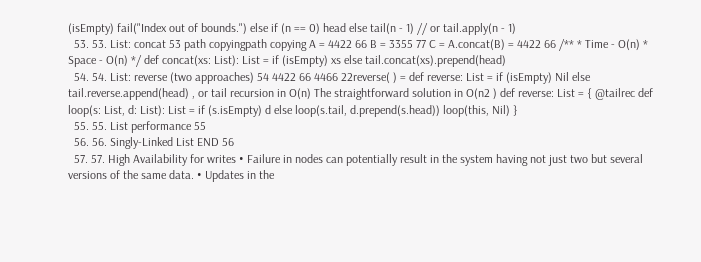(isEmpty) fail("Index out of bounds.") else if (n == 0) head else tail(n - 1) // or tail.apply(n - 1)
  53. 53. List: concat 53 path copyingpath copying A = 4422 66 B = 3355 77 C = A.concat(B) = 4422 66 /** * Time - O(n) * Space - O(n) */ def concat(xs: List): List = if (isEmpty) xs else tail.concat(xs).prepend(head)
  54. 54. List: reverse (two approaches) 54 4422 66 4466 22reverse( ) = def reverse: List = if (isEmpty) Nil else tail.reverse.append(head) , or tail recursion in O(n) The straightforward solution in O(n2 ) def reverse: List = { @tailrec def loop(s: List, d: List): List = if (s.isEmpty) d else loop(s.tail, d.prepend(s.head)) loop(this, Nil) }
  55. 55. List performance 55
  56. 56. Singly-Linked List END 56
  57. 57. High Availability for writes • Failure in nodes can potentially result in the system having not just two but several versions of the same data. • Updates in the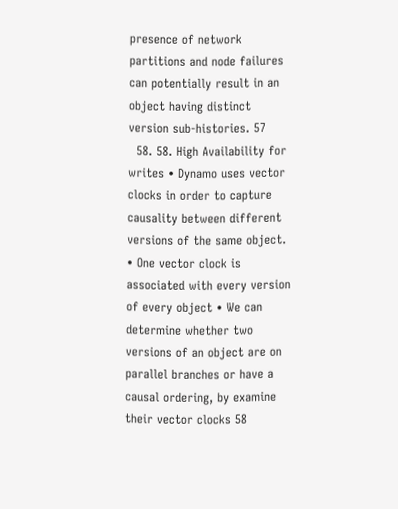presence of network partitions and node failures can potentially result in an object having distinct version sub-histories. 57
  58. 58. High Availability for writes • Dynamo uses vector clocks in order to capture causality between different versions of the same object. • One vector clock is associated with every version of every object • We can determine whether two versions of an object are on parallel branches or have a causal ordering, by examine their vector clocks 58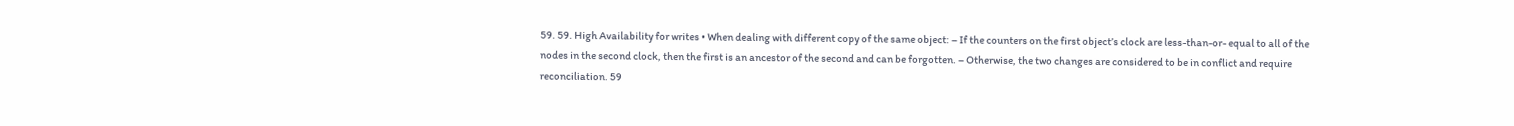59. 59. High Availability for writes • When dealing with different copy of the same object: – If the counters on the first object’s clock are less-than-or- equal to all of the nodes in the second clock, then the first is an ancestor of the second and can be forgotten. – Otherwise, the two changes are considered to be in conflict and require reconciliation. 59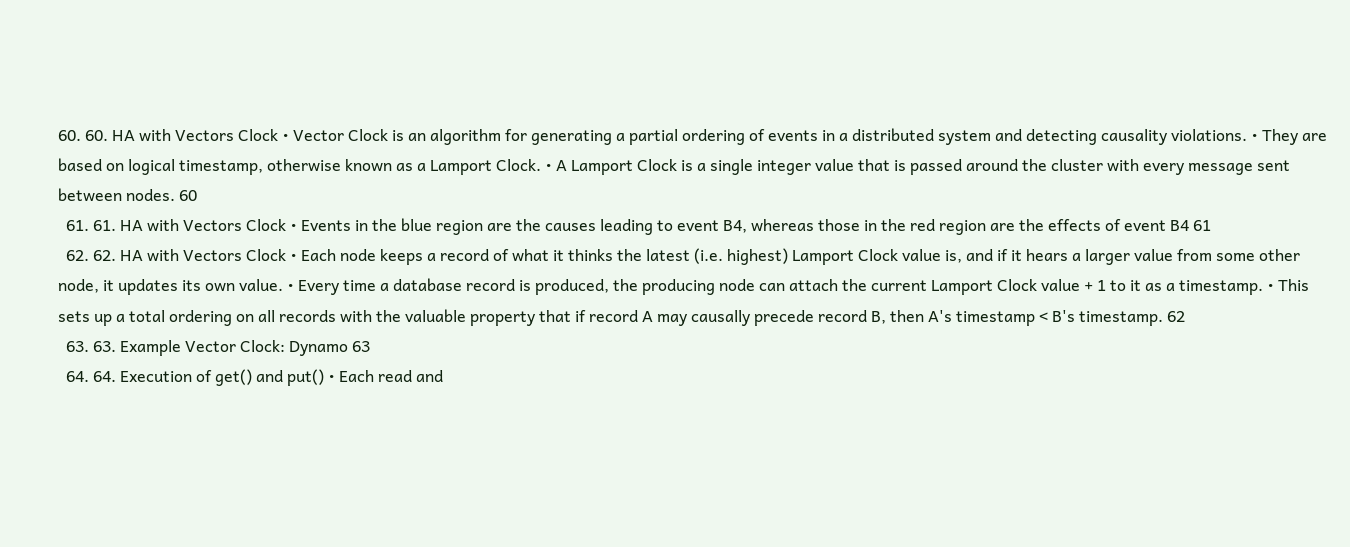60. 60. HA with Vectors Clock • Vector Clock is an algorithm for generating a partial ordering of events in a distributed system and detecting causality violations. • They are based on logical timestamp, otherwise known as a Lamport Clock. • A Lamport Clock is a single integer value that is passed around the cluster with every message sent between nodes. 60
  61. 61. HA with Vectors Clock • Events in the blue region are the causes leading to event B4, whereas those in the red region are the effects of event B4 61
  62. 62. HA with Vectors Clock • Each node keeps a record of what it thinks the latest (i.e. highest) Lamport Clock value is, and if it hears a larger value from some other node, it updates its own value. • Every time a database record is produced, the producing node can attach the current Lamport Clock value + 1 to it as a timestamp. • This sets up a total ordering on all records with the valuable property that if record A may causally precede record B, then A's timestamp < B's timestamp. 62
  63. 63. Example Vector Clock: Dynamo 63
  64. 64. Execution of get() and put() • Each read and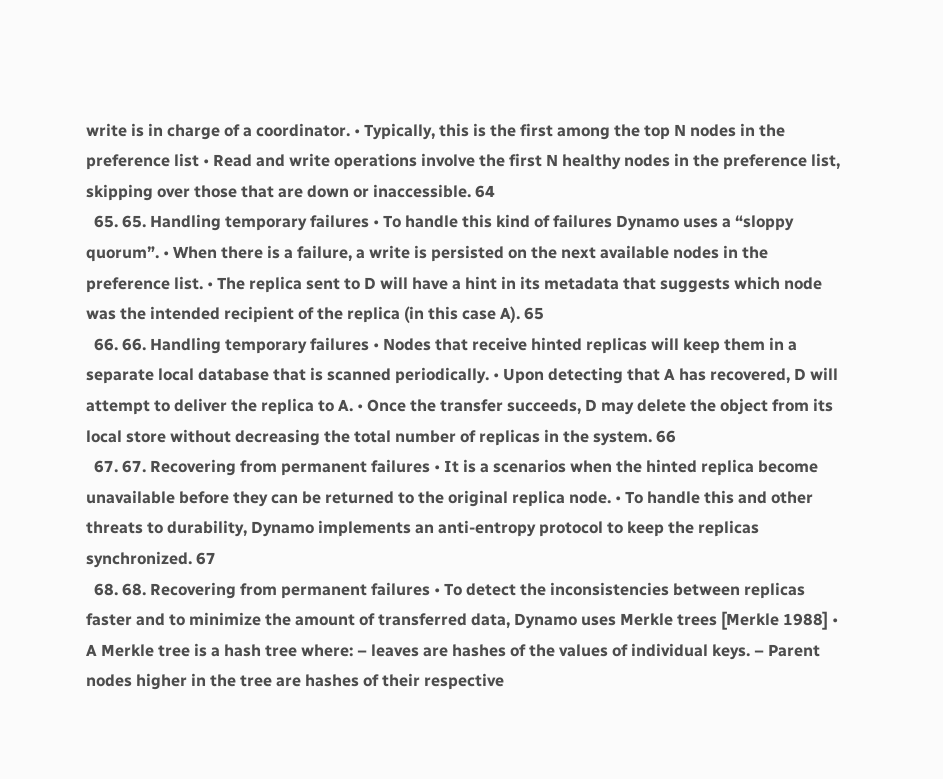write is in charge of a coordinator. • Typically, this is the first among the top N nodes in the preference list • Read and write operations involve the first N healthy nodes in the preference list, skipping over those that are down or inaccessible. 64
  65. 65. Handling temporary failures • To handle this kind of failures Dynamo uses a “sloppy quorum”. • When there is a failure, a write is persisted on the next available nodes in the preference list. • The replica sent to D will have a hint in its metadata that suggests which node was the intended recipient of the replica (in this case A). 65
  66. 66. Handling temporary failures • Nodes that receive hinted replicas will keep them in a separate local database that is scanned periodically. • Upon detecting that A has recovered, D will attempt to deliver the replica to A. • Once the transfer succeeds, D may delete the object from its local store without decreasing the total number of replicas in the system. 66
  67. 67. Recovering from permanent failures • It is a scenarios when the hinted replica become unavailable before they can be returned to the original replica node. • To handle this and other threats to durability, Dynamo implements an anti-entropy protocol to keep the replicas synchronized. 67
  68. 68. Recovering from permanent failures • To detect the inconsistencies between replicas faster and to minimize the amount of transferred data, Dynamo uses Merkle trees [Merkle 1988] • A Merkle tree is a hash tree where: – leaves are hashes of the values of individual keys. – Parent nodes higher in the tree are hashes of their respective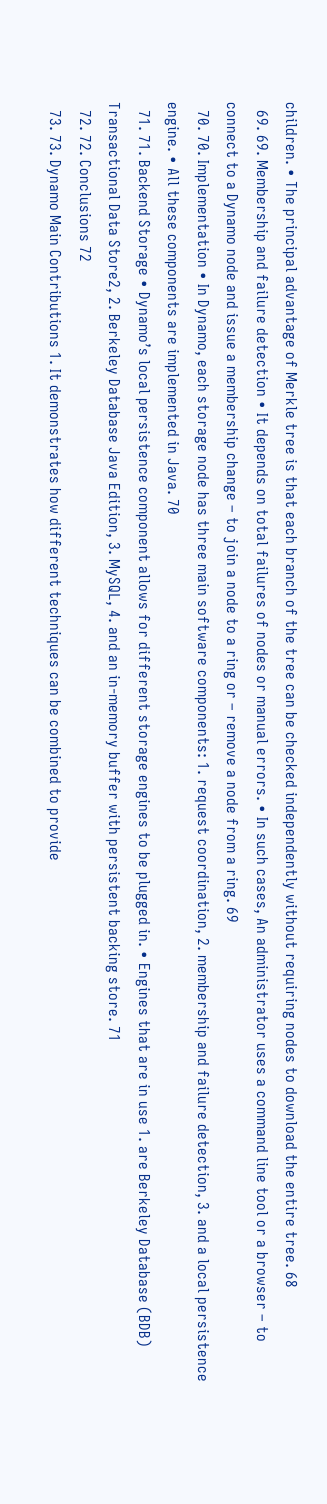children. • The principal advantage of Merkle tree is that each branch of the tree can be checked independently without requiring nodes to download the entire tree. 68
  69. 69. Membership and failure detection • It depends on total failures of nodes or manual errors. • In such cases, An administrator uses a command line tool or a browser – to connect to a Dynamo node and issue a membership change – to join a node to a ring or – remove a node from a ring. 69
  70. 70. Implementation • In Dynamo, each storage node has three main software components: 1. request coordination, 2. membership and failure detection, 3. and a local persistence engine. • All these components are implemented in Java. 70
  71. 71. Backend Storage • Dynamo’s local persistence component allows for different storage engines to be plugged in. • Engines that are in use 1. are Berkeley Database (BDB) Transactional Data Store2, 2. Berkeley Database Java Edition, 3. MySQL, 4. and an in-memory buffer with persistent backing store. 71
  72. 72. Conclusions 72
  73. 73. Dynamo Main Contributions 1. It demonstrates how different techniques can be combined to provide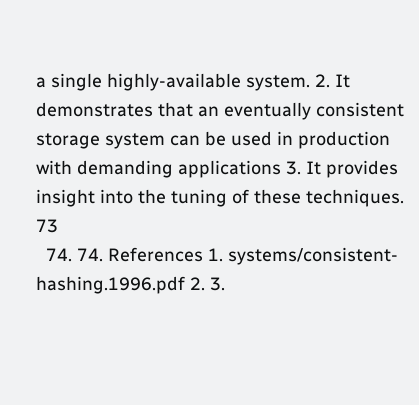a single highly-available system. 2. It demonstrates that an eventually consistent storage system can be used in production with demanding applications 3. It provides insight into the tuning of these techniques. 73
  74. 74. References 1. systems/consistent-hashing.1996.pdf 2. 3.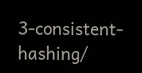3-consistent-hashing/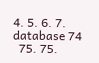4. 5. 6. 7. database 74
  75. 75.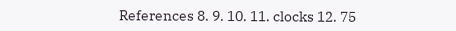References 8. 9. 10. 11. clocks 12. 75